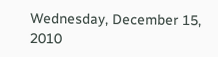Wednesday, December 15, 2010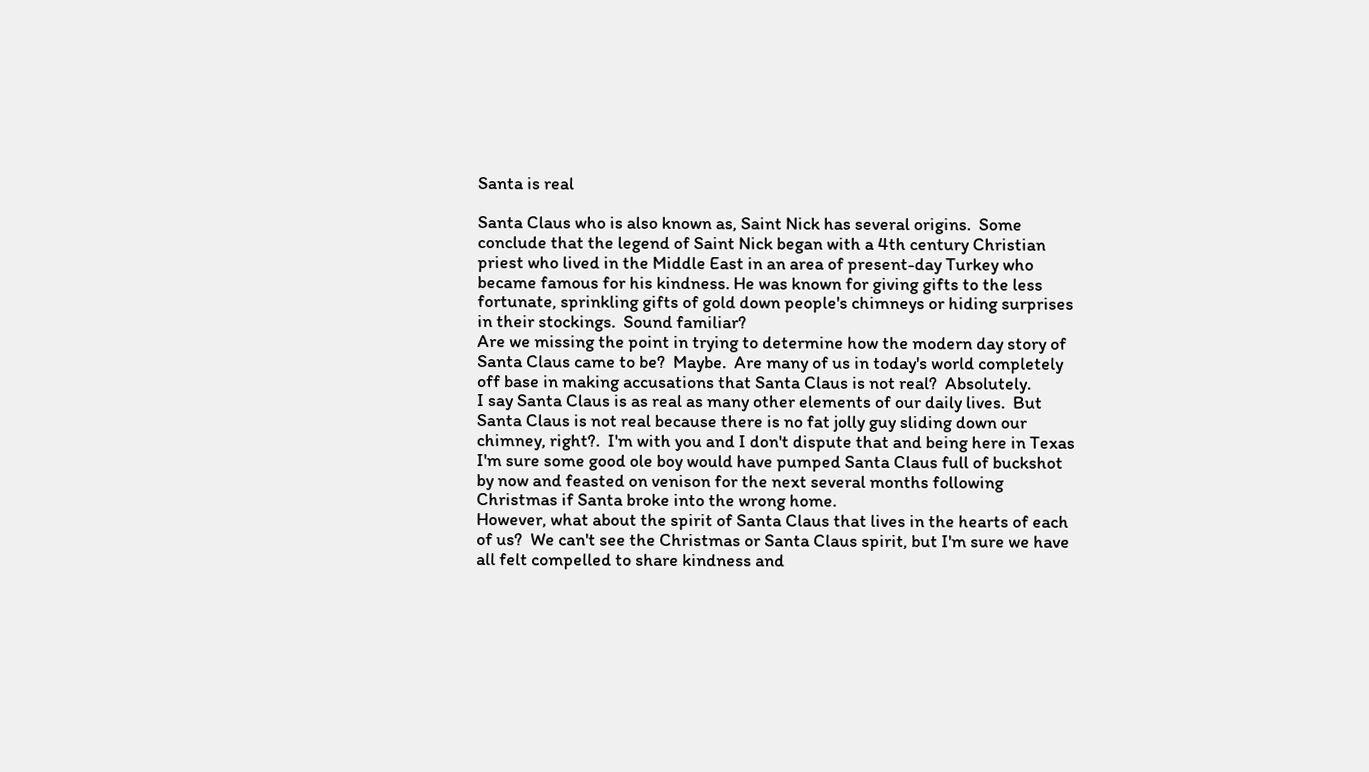Santa is real

Santa Claus who is also known as, Saint Nick has several origins.  Some conclude that the legend of Saint Nick began with a 4th century Christian priest who lived in the Middle East in an area of present-day Turkey who became famous for his kindness. He was known for giving gifts to the less fortunate, sprinkling gifts of gold down people's chimneys or hiding surprises in their stockings.  Sound familiar?
Are we missing the point in trying to determine how the modern day story of Santa Claus came to be?  Maybe.  Are many of us in today's world completely off base in making accusations that Santa Claus is not real?  Absolutely.
I say Santa Claus is as real as many other elements of our daily lives.  But Santa Claus is not real because there is no fat jolly guy sliding down our chimney, right?.  I'm with you and I don't dispute that and being here in Texas I'm sure some good ole boy would have pumped Santa Claus full of buckshot by now and feasted on venison for the next several months following Christmas if Santa broke into the wrong home.
However, what about the spirit of Santa Claus that lives in the hearts of each of us?  We can't see the Christmas or Santa Claus spirit, but I'm sure we have all felt compelled to share kindness and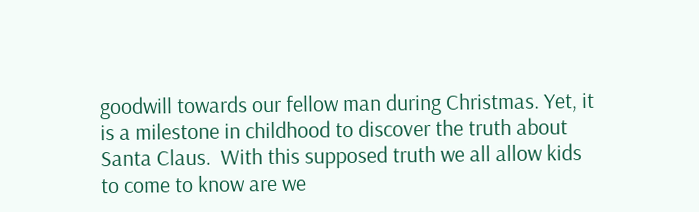goodwill towards our fellow man during Christmas. Yet, it is a milestone in childhood to discover the truth about Santa Claus.  With this supposed truth we all allow kids to come to know are we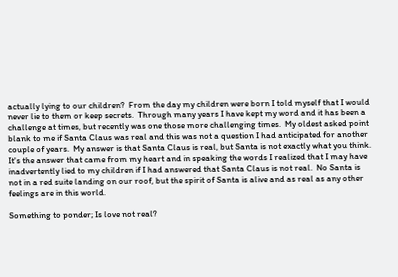actually lying to our children?  From the day my children were born I told myself that I would never lie to them or keep secrets.  Through many years I have kept my word and it has been a challenge at times, but recently was one those more challenging times.  My oldest asked point blank to me if Santa Claus was real and this was not a question I had anticipated for another couple of years.  My answer is that Santa Claus is real, but Santa is not exactly what you think.  It's the answer that came from my heart and in speaking the words I realized that I may have inadvertently lied to my children if I had answered that Santa Claus is not real.  No Santa is not in a red suite landing on our roof, but the spirit of Santa is alive and as real as any other feelings are in this world.

Something to ponder; Is love not real?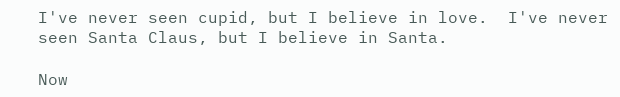I've never seen cupid, but I believe in love.  I've never seen Santa Claus, but I believe in Santa.

Now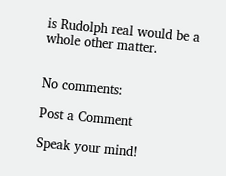is Rudolph real would be a whole other matter.


No comments:

Post a Comment

Speak your mind!